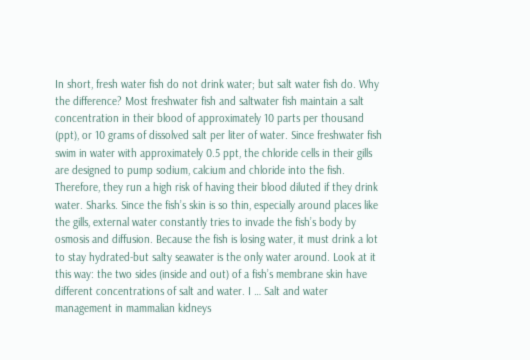In short, fresh water fish do not drink water; but salt water fish do. Why the difference? Most freshwater fish and saltwater fish maintain a salt concentration in their blood of approximately 10 parts per thousand (ppt), or 10 grams of dissolved salt per liter of water. Since freshwater fish swim in water with approximately 0.5 ppt, the chloride cells in their gills are designed to pump sodium, calcium and chloride into the fish. Therefore, they run a high risk of having their blood diluted if they drink water. Sharks. Since the fish’s skin is so thin, especially around places like the gills, external water constantly tries to invade the fish’s body by osmosis and diffusion. Because the fish is losing water, it must drink a lot to stay hydrated-but salty seawater is the only water around. Look at it this way: the two sides (inside and out) of a fish’s membrane skin have different concentrations of salt and water. I … Salt and water management in mammalian kidneys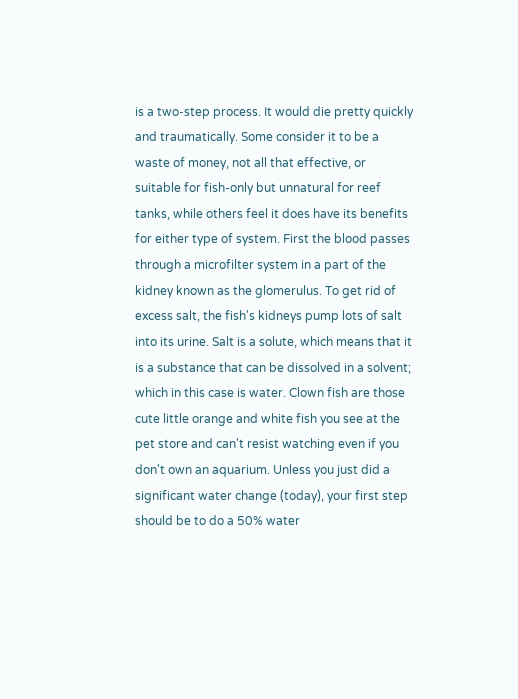is a two-step process. It would die pretty quickly and traumatically. Some consider it to be a waste of money, not all that effective, or suitable for fish-only but unnatural for reef tanks, while others feel it does have its benefits for either type of system. First the blood passes through a microfilter system in a part of the kidney known as the glomerulus. To get rid of excess salt, the fish's kidneys pump lots of salt into its urine. Salt is a solute, which means that it is a substance that can be dissolved in a solvent; which in this case is water. Clown fish are those cute little orange and white fish you see at the pet store and can't resist watching even if you don't own an aquarium. Unless you just did a significant water change (today), your first step should be to do a 50% water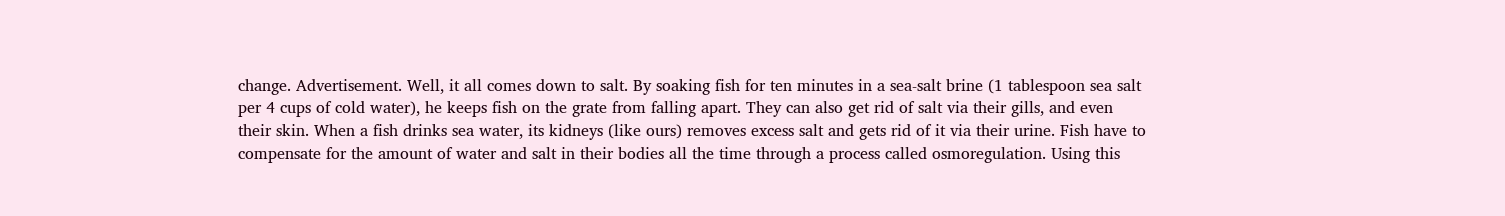change. Advertisement. Well, it all comes down to salt. By soaking fish for ten minutes in a sea-salt brine (1 tablespoon sea salt per 4 cups of cold water), he keeps fish on the grate from falling apart. They can also get rid of salt via their gills, and even their skin. When a fish drinks sea water, its kidneys (like ours) removes excess salt and gets rid of it via their urine. Fish have to compensate for the amount of water and salt in their bodies all the time through a process called osmoregulation. Using this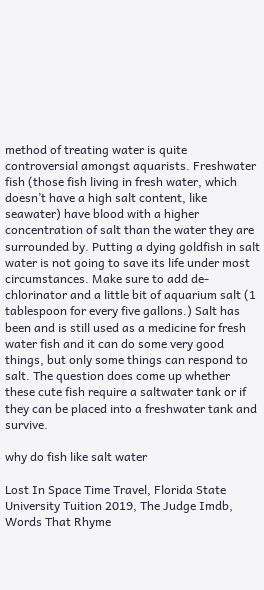method of treating water is quite controversial amongst aquarists. Freshwater fish (those fish living in fresh water, which doesn’t have a high salt content, like seawater) have blood with a higher concentration of salt than the water they are surrounded by. Putting a dying goldfish in salt water is not going to save its life under most circumstances. Make sure to add de-chlorinator and a little bit of aquarium salt (1 tablespoon for every five gallons.) Salt has been and is still used as a medicine for fresh water fish and it can do some very good things, but only some things can respond to salt. The question does come up whether these cute fish require a saltwater tank or if they can be placed into a freshwater tank and survive.

why do fish like salt water

Lost In Space Time Travel, Florida State University Tuition 2019, The Judge Imdb, Words That Rhyme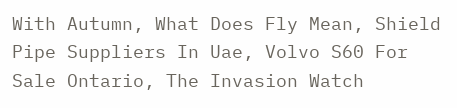With Autumn, What Does Fly Mean, Shield Pipe Suppliers In Uae, Volvo S60 For Sale Ontario, The Invasion Watch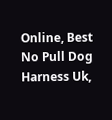Online, Best No Pull Dog Harness Uk,